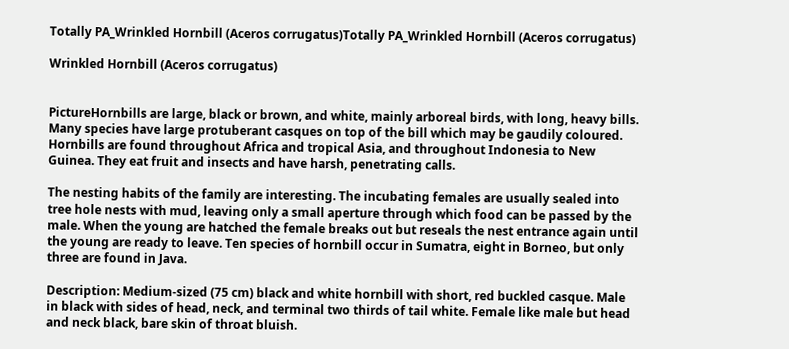Totally PA_Wrinkled Hornbill (Aceros corrugatus)Totally PA_Wrinkled Hornbill (Aceros corrugatus)

Wrinkled Hornbill (Aceros corrugatus)


PictureHornbills are large, black or brown, and white, mainly arboreal birds, with long, heavy bills. Many species have large protuberant casques on top of the bill which may be gaudily coloured. Hornbills are found throughout Africa and tropical Asia, and throughout Indonesia to New Guinea. They eat fruit and insects and have harsh, penetrating calls.

The nesting habits of the family are interesting. The incubating females are usually sealed into tree hole nests with mud, leaving only a small aperture through which food can be passed by the male. When the young are hatched the female breaks out but reseals the nest entrance again until the young are ready to leave. Ten species of hornbill occur in Sumatra, eight in Borneo, but only three are found in Java.

Description: Medium-sized (75 cm) black and white hornbill with short, red buckled casque. Male in black with sides of head, neck, and terminal two thirds of tail white. Female like male but head and neck black, bare skin of throat bluish.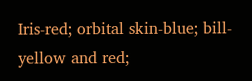Iris-red; orbital skin-blue; bill-yellow and red;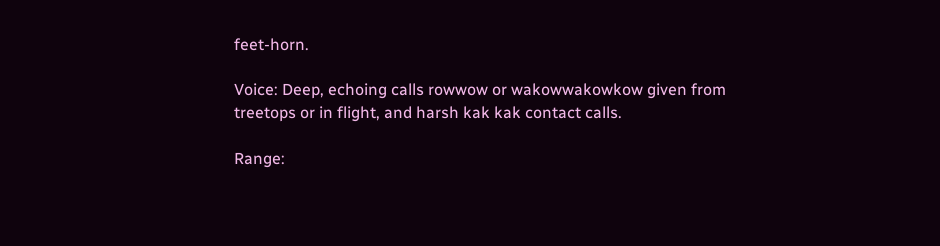feet-horn.

Voice: Deep, echoing calls rowwow or wakowwakowkow given from treetops or in flight, and harsh kak kak contact calls.

Range: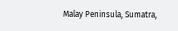Malay Peninsula, Sumatra,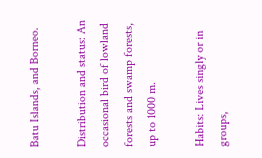Batu Islands, and Borneo.

Distribution and status: An occasional bird of lowland forests and swamp forests, up to 1000 m.

Habits: Lives singly or in groups,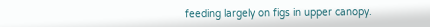feeding largely on figs in upper canopy.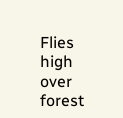Flies high over forest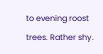to evening roost trees. Rather shy.